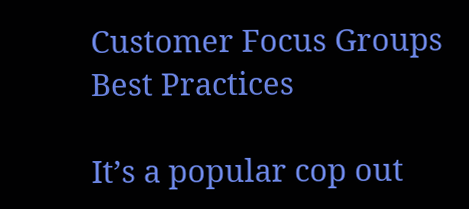Customer Focus Groups Best Practices

It’s a popular cop out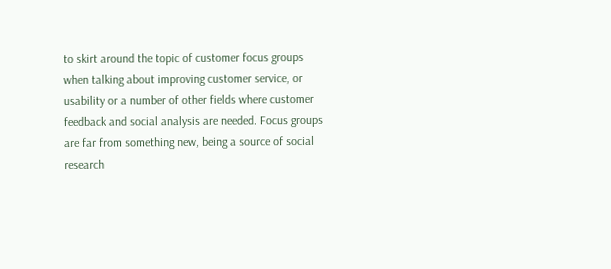to skirt around the topic of customer focus groups when talking about improving customer service, or usability or a number of other fields where customer feedback and social analysis are needed. Focus groups are far from something new, being a source of social research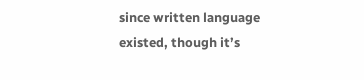since written language existed, though it’s